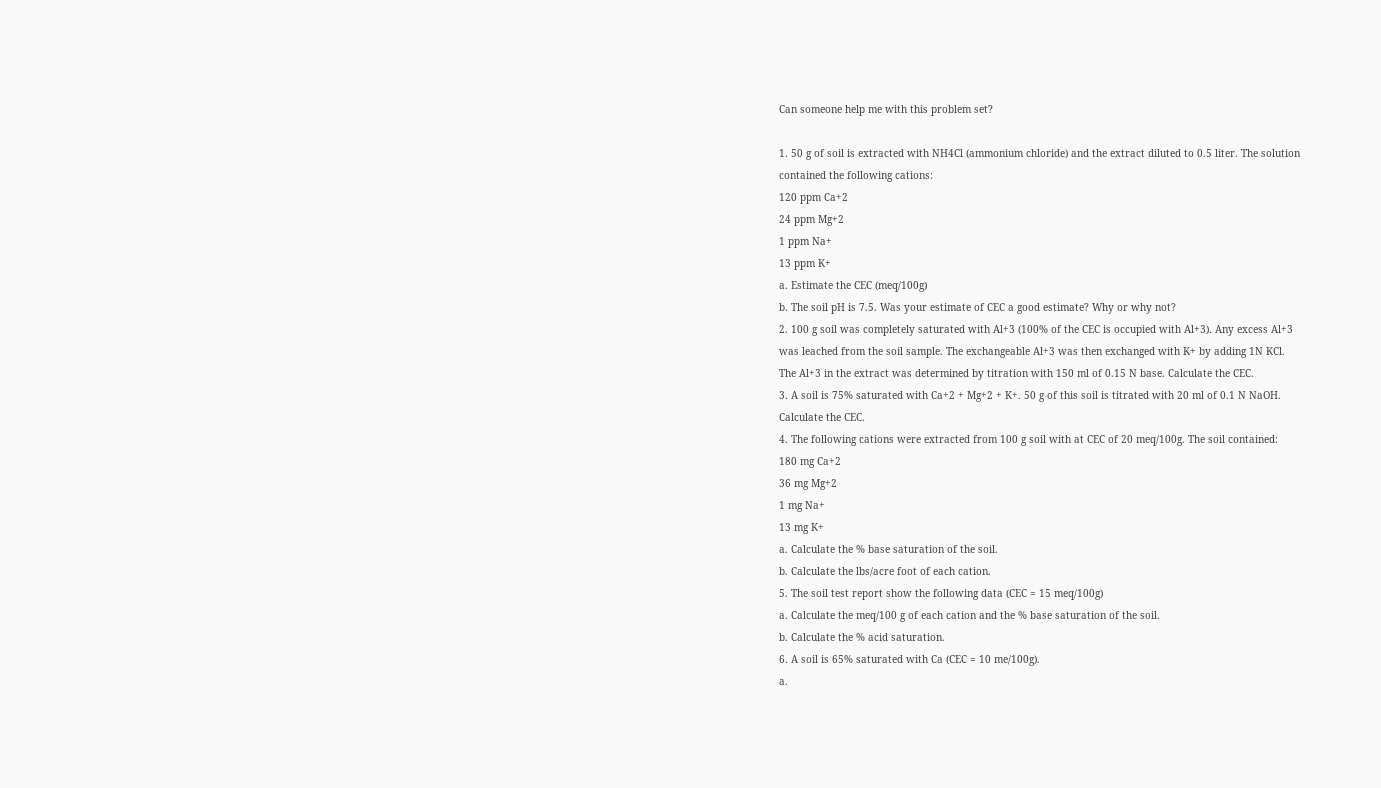Can someone help me with this problem set?

1. 50 g of soil is extracted with NH4Cl (ammonium chloride) and the extract diluted to 0.5 liter. The solution
contained the following cations:
120 ppm Ca+2
24 ppm Mg+2
1 ppm Na+
13 ppm K+
a. Estimate the CEC (meq/100g)
b. The soil pH is 7.5. Was your estimate of CEC a good estimate? Why or why not?
2. 100 g soil was completely saturated with Al+3 (100% of the CEC is occupied with Al+3). Any excess Al+3
was leached from the soil sample. The exchangeable Al+3 was then exchanged with K+ by adding 1N KCl.
The Al+3 in the extract was determined by titration with 150 ml of 0.15 N base. Calculate the CEC.
3. A soil is 75% saturated with Ca+2 + Mg+2 + K+. 50 g of this soil is titrated with 20 ml of 0.1 N NaOH.
Calculate the CEC.
4. The following cations were extracted from 100 g soil with at CEC of 20 meq/100g. The soil contained:
180 mg Ca+2
36 mg Mg+2
1 mg Na+
13 mg K+
a. Calculate the % base saturation of the soil.
b. Calculate the lbs/acre foot of each cation.
5. The soil test report show the following data (CEC = 15 meq/100g)
a. Calculate the meq/100 g of each cation and the % base saturation of the soil.
b. Calculate the % acid saturation.
6. A soil is 65% saturated with Ca (CEC = 10 me/100g).
a.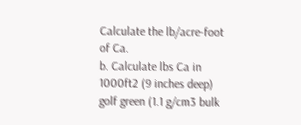Calculate the lb/acre-foot of Ca.
b. Calculate lbs Ca in 1000ft2 (9 inches deep) golf green (1.1 g/cm3 bulk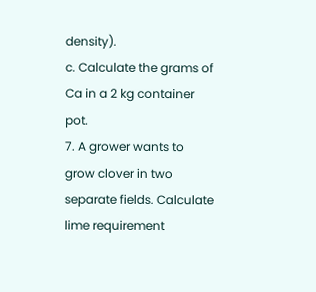density).
c. Calculate the grams of Ca in a 2 kg container pot.
7. A grower wants to grow clover in two separate fields. Calculate lime requirement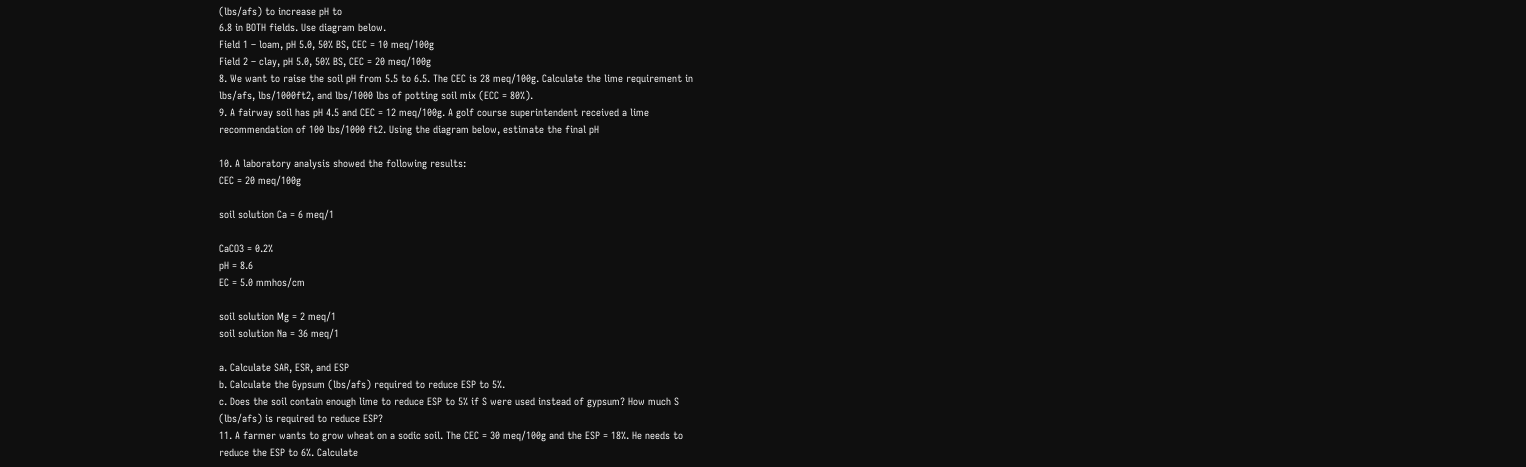(lbs/afs) to increase pH to
6.8 in BOTH fields. Use diagram below.
Field 1 – loam, pH 5.0, 50% BS, CEC = 10 meq/100g
Field 2 – clay, pH 5.0, 50% BS, CEC = 20 meq/100g
8. We want to raise the soil pH from 5.5 to 6.5. The CEC is 28 meq/100g. Calculate the lime requirement in
lbs/afs, lbs/1000ft2, and lbs/1000 lbs of potting soil mix (ECC = 80%).
9. A fairway soil has pH 4.5 and CEC = 12 meq/100g. A golf course superintendent received a lime
recommendation of 100 lbs/1000 ft2. Using the diagram below, estimate the final pH

10. A laboratory analysis showed the following results:
CEC = 20 meq/100g

soil solution Ca = 6 meq/1

CaCO3 = 0.2%
pH = 8.6
EC = 5.0 mmhos/cm

soil solution Mg = 2 meq/1
soil solution Na = 36 meq/1

a. Calculate SAR, ESR, and ESP
b. Calculate the Gypsum (lbs/afs) required to reduce ESP to 5%.
c. Does the soil contain enough lime to reduce ESP to 5% if S were used instead of gypsum? How much S
(lbs/afs) is required to reduce ESP?
11. A farmer wants to grow wheat on a sodic soil. The CEC = 30 meq/100g and the ESP = 18%. He needs to
reduce the ESP to 6%. Calculate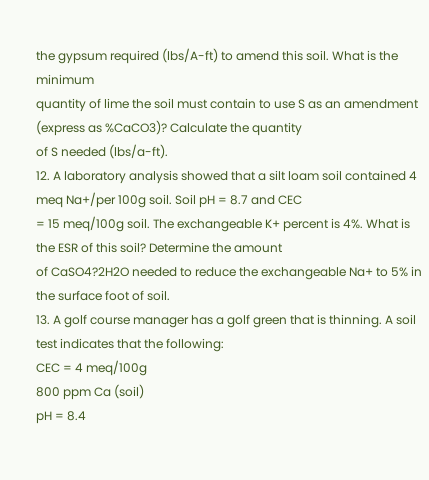the gypsum required (lbs/A-ft) to amend this soil. What is the minimum
quantity of lime the soil must contain to use S as an amendment (express as %CaCO3)? Calculate the quantity
of S needed (lbs/a-ft).
12. A laboratory analysis showed that a silt loam soil contained 4 meq Na+/per 100g soil. Soil pH = 8.7 and CEC
= 15 meq/100g soil. The exchangeable K+ percent is 4%. What is the ESR of this soil? Determine the amount
of CaSO4?2H2O needed to reduce the exchangeable Na+ to 5% in the surface foot of soil.
13. A golf course manager has a golf green that is thinning. A soil test indicates that the following:
CEC = 4 meq/100g
800 ppm Ca (soil)
pH = 8.4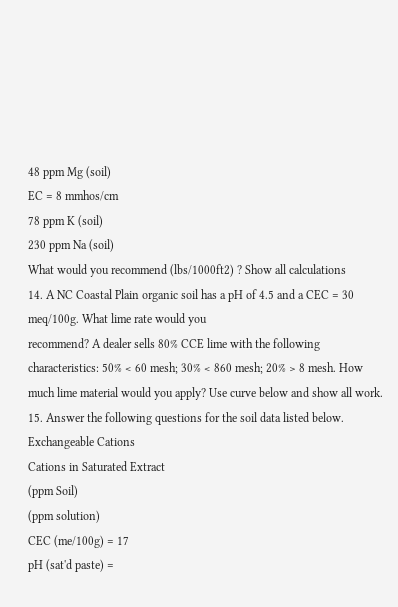48 ppm Mg (soil)
EC = 8 mmhos/cm
78 ppm K (soil)
230 ppm Na (soil)
What would you recommend (lbs/1000ft2) ? Show all calculations
14. A NC Coastal Plain organic soil has a pH of 4.5 and a CEC = 30 meq/100g. What lime rate would you
recommend? A dealer sells 80% CCE lime with the following characteristics: 50% < 60 mesh; 30% < 860 mesh; 20% > 8 mesh. How much lime material would you apply? Use curve below and show all work.
15. Answer the following questions for the soil data listed below.
Exchangeable Cations
Cations in Saturated Extract
(ppm Soil)
(ppm solution)
CEC (me/100g) = 17
pH (sat'd paste) =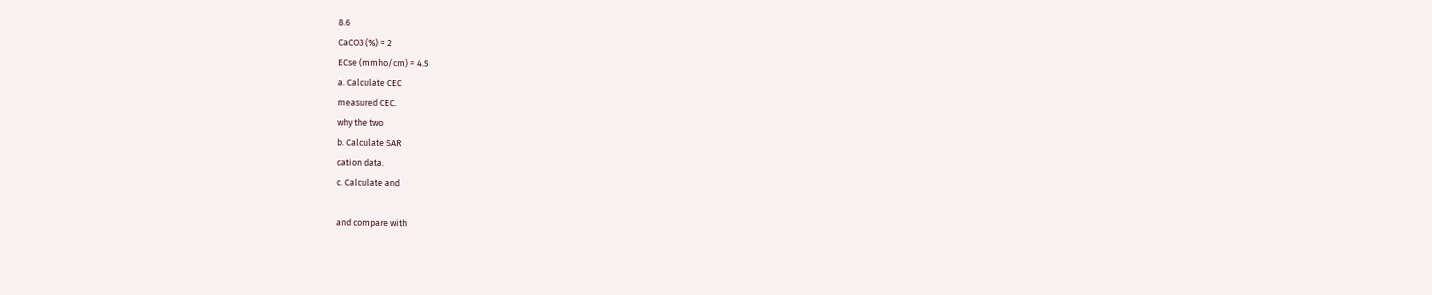8.6
CaCO3 (%) = 2
ECse (mmho/cm) = 4.5
a. Calculate CEC
measured CEC.
why the two
b. Calculate SAR
cation data.
c. Calculate and

and compare with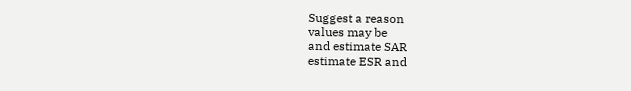Suggest a reason
values may be
and estimate SAR
estimate ESR and